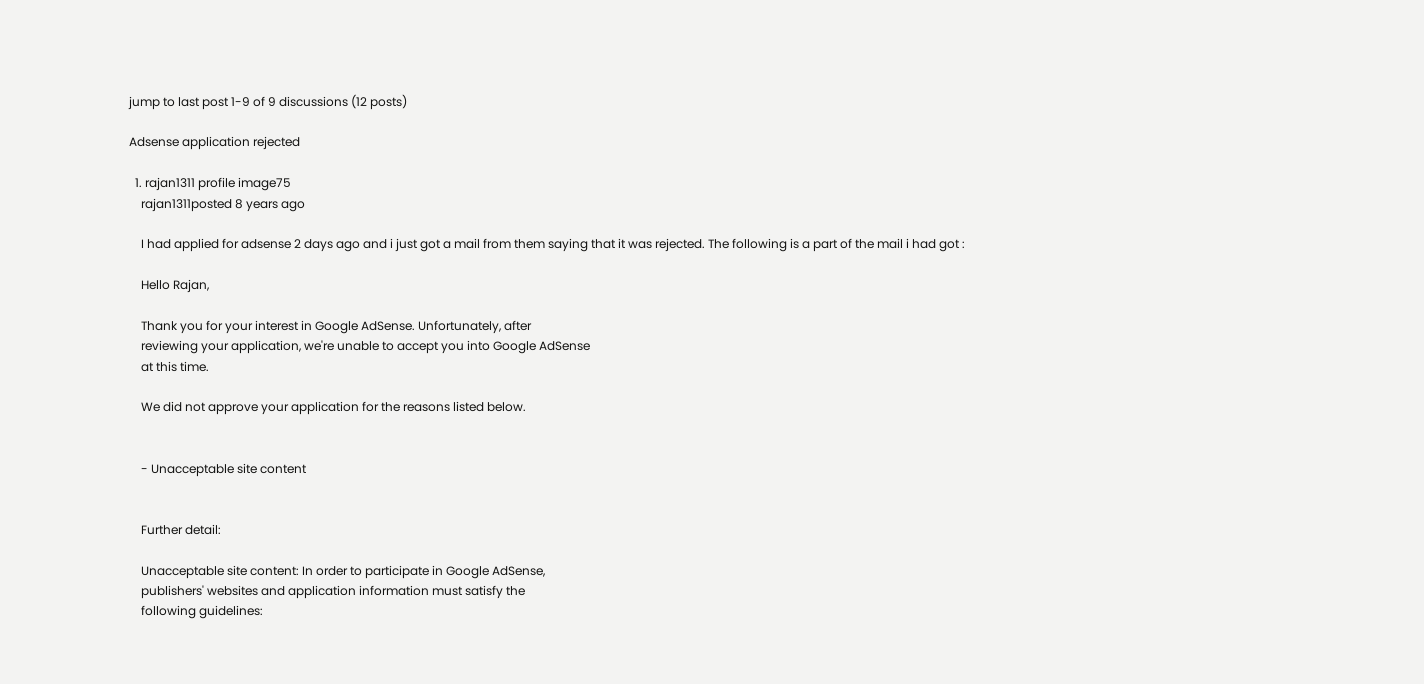jump to last post 1-9 of 9 discussions (12 posts)

Adsense application rejected

  1. rajan1311 profile image75
    rajan1311posted 8 years ago

    I had applied for adsense 2 days ago and i just got a mail from them saying that it was rejected. The following is a part of the mail i had got :

    Hello Rajan,

    Thank you for your interest in Google AdSense. Unfortunately, after
    reviewing your application, we're unable to accept you into Google AdSense
    at this time.

    We did not approve your application for the reasons listed below.


    - Unacceptable site content


    Further detail:

    Unacceptable site content: In order to participate in Google AdSense,
    publishers' websites and application information must satisfy the
    following guidelines: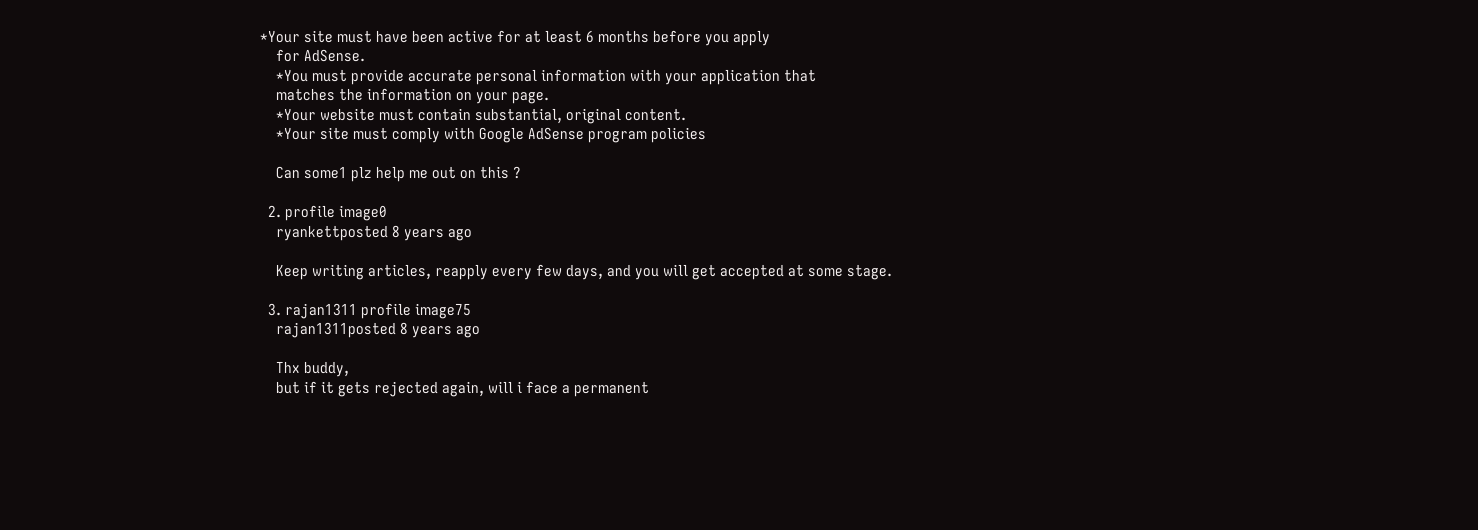*Your site must have been active for at least 6 months before you apply
    for AdSense.
    *You must provide accurate personal information with your application that
    matches the information on your page.
    *Your website must contain substantial, original content.
    *Your site must comply with Google AdSense program policies

    Can some1 plz help me out on this ?

  2. profile image0
    ryankettposted 8 years ago

    Keep writing articles, reapply every few days, and you will get accepted at some stage.

  3. rajan1311 profile image75
    rajan1311posted 8 years ago

    Thx buddy,
    but if it gets rejected again, will i face a permanent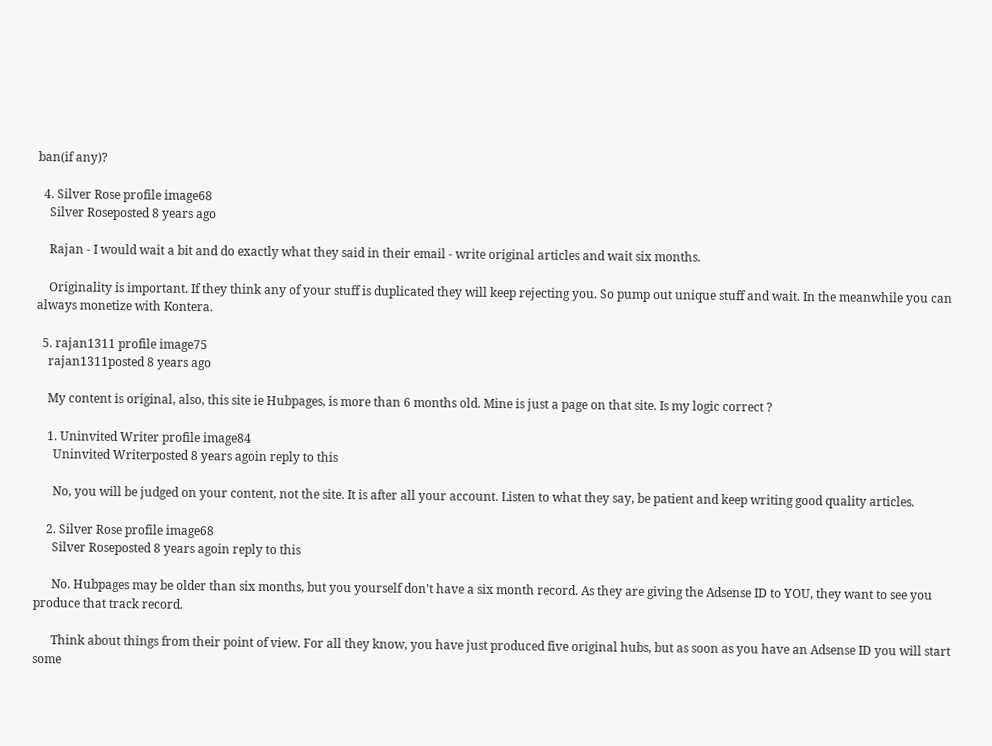ban(if any)?

  4. Silver Rose profile image68
    Silver Roseposted 8 years ago

    Rajan - I would wait a bit and do exactly what they said in their email - write original articles and wait six months.

    Originality is important. If they think any of your stuff is duplicated they will keep rejecting you. So pump out unique stuff and wait. In the meanwhile you can always monetize with Kontera.

  5. rajan1311 profile image75
    rajan1311posted 8 years ago

    My content is original, also, this site ie Hubpages, is more than 6 months old. Mine is just a page on that site. Is my logic correct ?

    1. Uninvited Writer profile image84
      Uninvited Writerposted 8 years agoin reply to this

      No, you will be judged on your content, not the site. It is after all your account. Listen to what they say, be patient and keep writing good quality articles.

    2. Silver Rose profile image68
      Silver Roseposted 8 years agoin reply to this

      No. Hubpages may be older than six months, but you yourself don't have a six month record. As they are giving the Adsense ID to YOU, they want to see you produce that track record.

      Think about things from their point of view. For all they know, you have just produced five original hubs, but as soon as you have an Adsense ID you will start some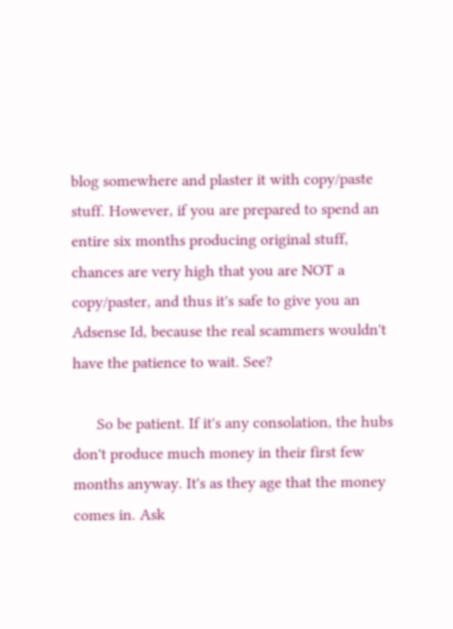blog somewhere and plaster it with copy/paste stuff. However, if you are prepared to spend an entire six months producing original stuff, chances are very high that you are NOT a copy/paster, and thus it's safe to give you an Adsense Id, because the real scammers wouldn't have the patience to wait. See?

      So be patient. If it's any consolation, the hubs don't produce much money in their first few months anyway. It's as they age that the money comes in. Ask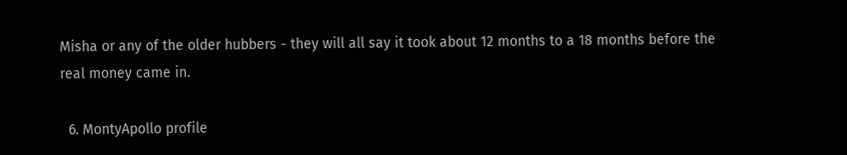Misha or any of the older hubbers - they will all say it took about 12 months to a 18 months before the real money came in.

  6. MontyApollo profile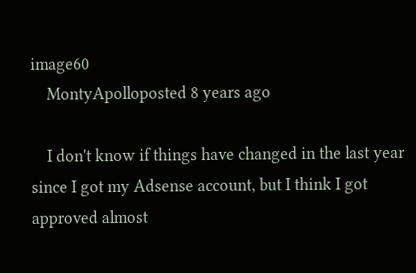image60
    MontyApolloposted 8 years ago

    I don't know if things have changed in the last year since I got my Adsense account, but I think I got approved almost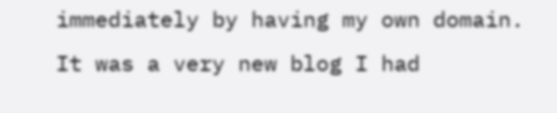immediately by having my own domain. It was a very new blog I had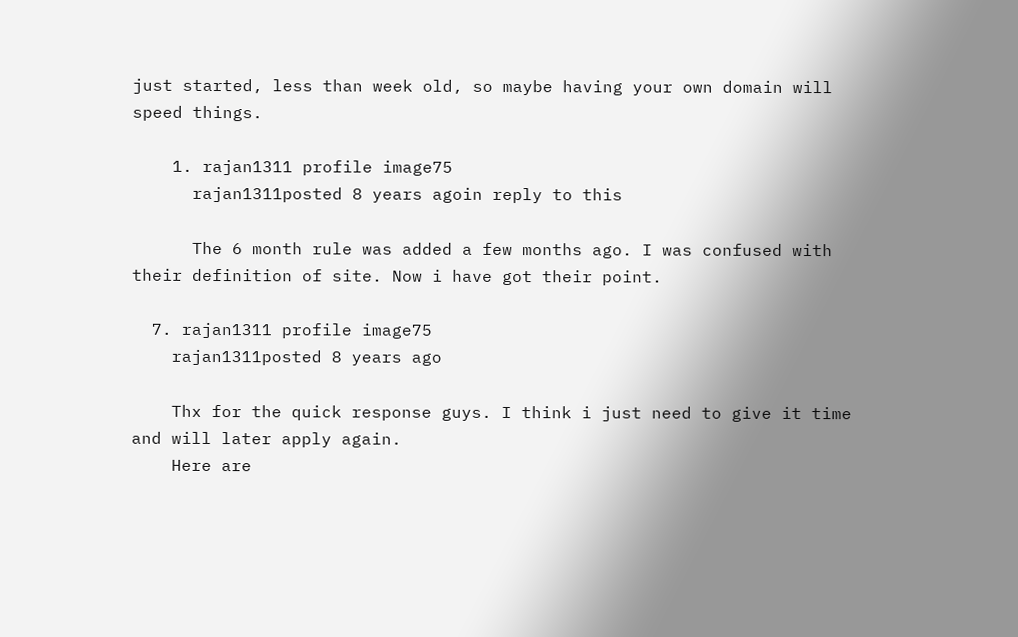just started, less than week old, so maybe having your own domain will speed things.

    1. rajan1311 profile image75
      rajan1311posted 8 years agoin reply to this

      The 6 month rule was added a few months ago. I was confused with their definition of site. Now i have got their point.

  7. rajan1311 profile image75
    rajan1311posted 8 years ago

    Thx for the quick response guys. I think i just need to give it time and will later apply again.
    Here are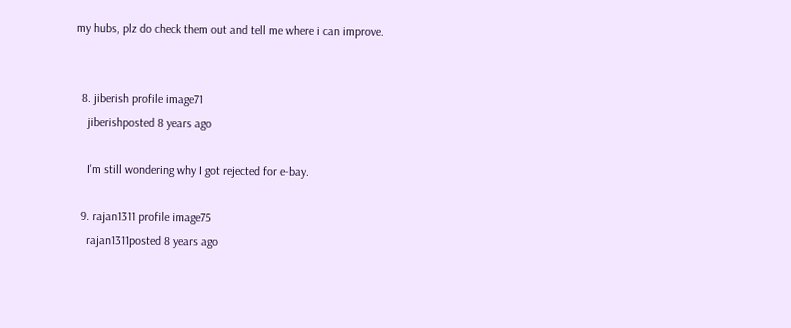my hubs, plz do check them out and tell me where i can improve.


  8. jiberish profile image71
    jiberishposted 8 years ago

    I'm still wondering why I got rejected for e-bay.

  9. rajan1311 profile image75
    rajan1311posted 8 years ago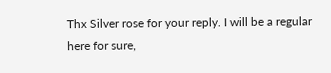Thx Silver rose for your reply. I will be a regular here for sure,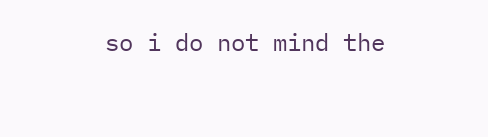so i do not mind the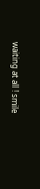waiting at all ! smile